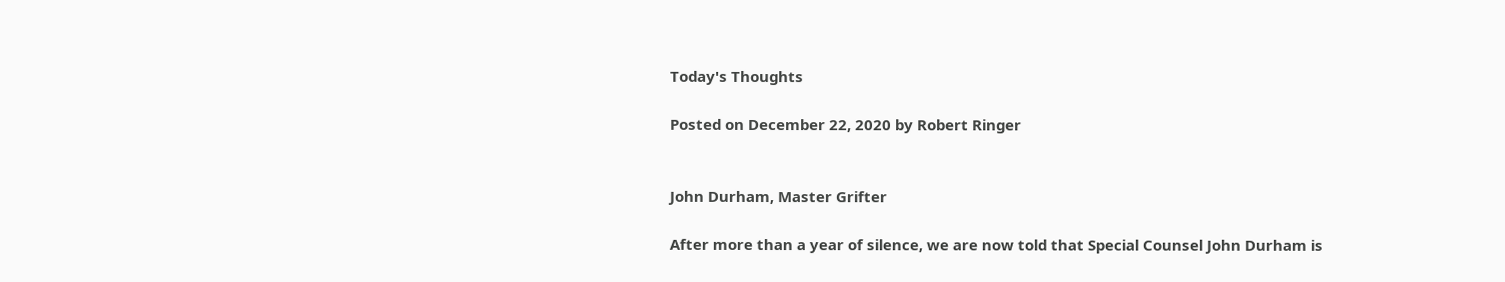Today's Thoughts

Posted on December 22, 2020 by Robert Ringer


John Durham, Master Grifter

After more than a year of silence, we are now told that Special Counsel John Durham is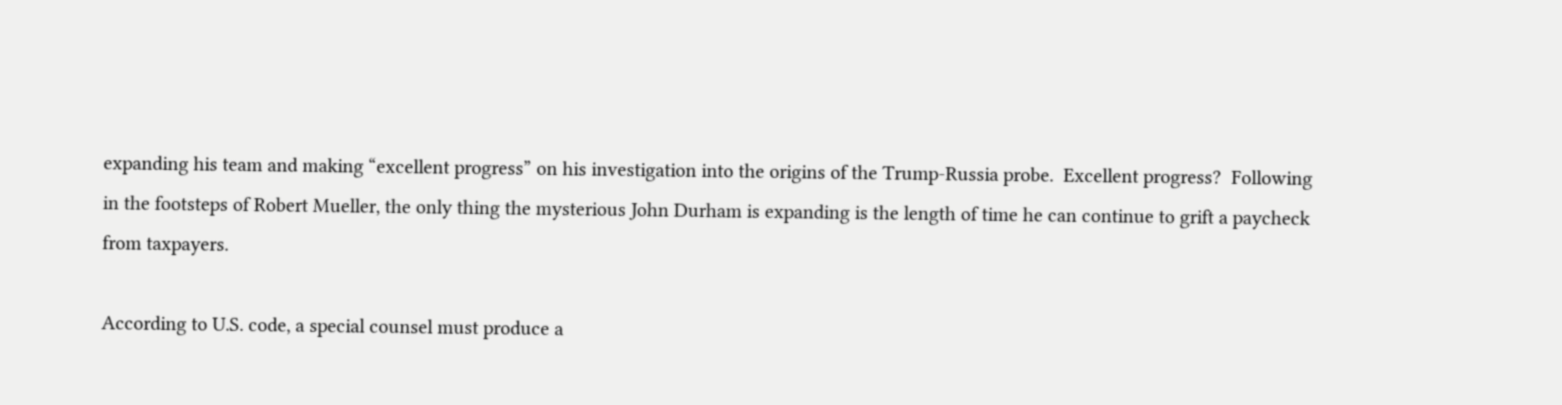expanding his team and making “excellent progress” on his investigation into the origins of the Trump-Russia probe.  Excellent progress?  Following in the footsteps of Robert Mueller, the only thing the mysterious John Durham is expanding is the length of time he can continue to grift a paycheck from taxpayers.

According to U.S. code, a special counsel must produce a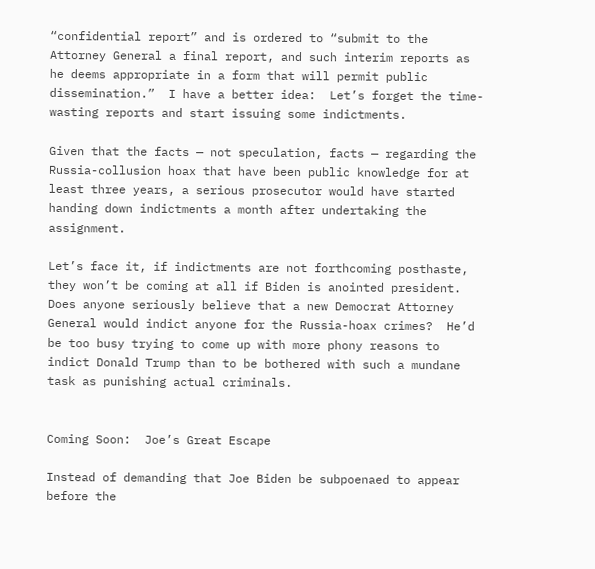“confidential report” and is ordered to “submit to the Attorney General a final report, and such interim reports as he deems appropriate in a form that will permit public dissemination.”  I have a better idea:  Let’s forget the time-wasting reports and start issuing some indictments.

Given that the facts — not speculation, facts — regarding the Russia-collusion hoax that have been public knowledge for at least three years, a serious prosecutor would have started handing down indictments a month after undertaking the assignment.

Let’s face it, if indictments are not forthcoming posthaste, they won’t be coming at all if Biden is anointed president.  Does anyone seriously believe that a new Democrat Attorney General would indict anyone for the Russia-hoax crimes?  He’d be too busy trying to come up with more phony reasons to indict Donald Trump than to be bothered with such a mundane task as punishing actual criminals.


Coming Soon:  Joe’s Great Escape

Instead of demanding that Joe Biden be subpoenaed to appear before the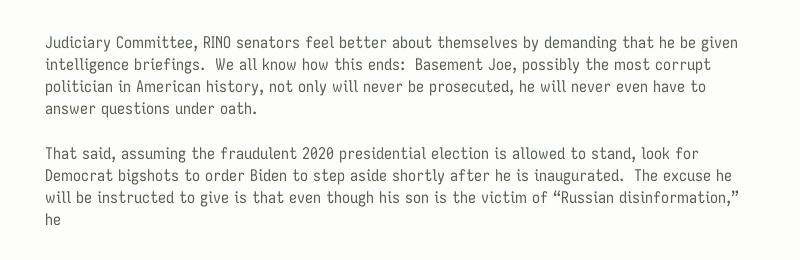Judiciary Committee, RINO senators feel better about themselves by demanding that he be given intelligence briefings.  We all know how this ends:  Basement Joe, possibly the most corrupt politician in American history, not only will never be prosecuted, he will never even have to answer questions under oath.

That said, assuming the fraudulent 2020 presidential election is allowed to stand, look for Democrat bigshots to order Biden to step aside shortly after he is inaugurated.  The excuse he will be instructed to give is that even though his son is the victim of “Russian disinformation,” he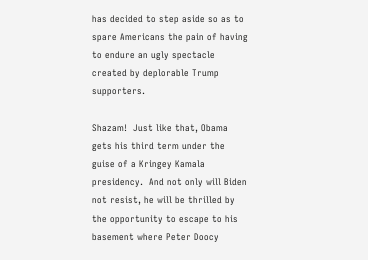has decided to step aside so as to spare Americans the pain of having to endure an ugly spectacle created by deplorable Trump supporters.

Shazam!  Just like that, Obama gets his third term under the guise of a Kringey Kamala presidency.  And not only will Biden not resist, he will be thrilled by the opportunity to escape to his basement where Peter Doocy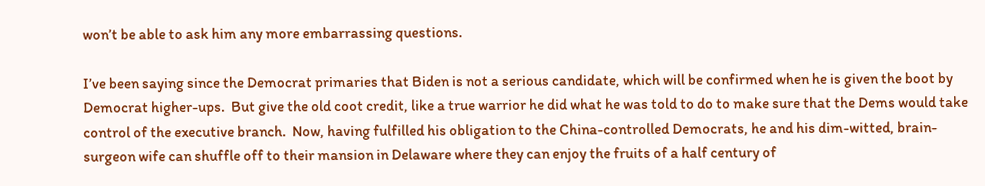won’t be able to ask him any more embarrassing questions.

I’ve been saying since the Democrat primaries that Biden is not a serious candidate, which will be confirmed when he is given the boot by Democrat higher-ups.  But give the old coot credit, like a true warrior he did what he was told to do to make sure that the Dems would take control of the executive branch.  Now, having fulfilled his obligation to the China-controlled Democrats, he and his dim-witted, brain-surgeon wife can shuffle off to their mansion in Delaware where they can enjoy the fruits of a half century of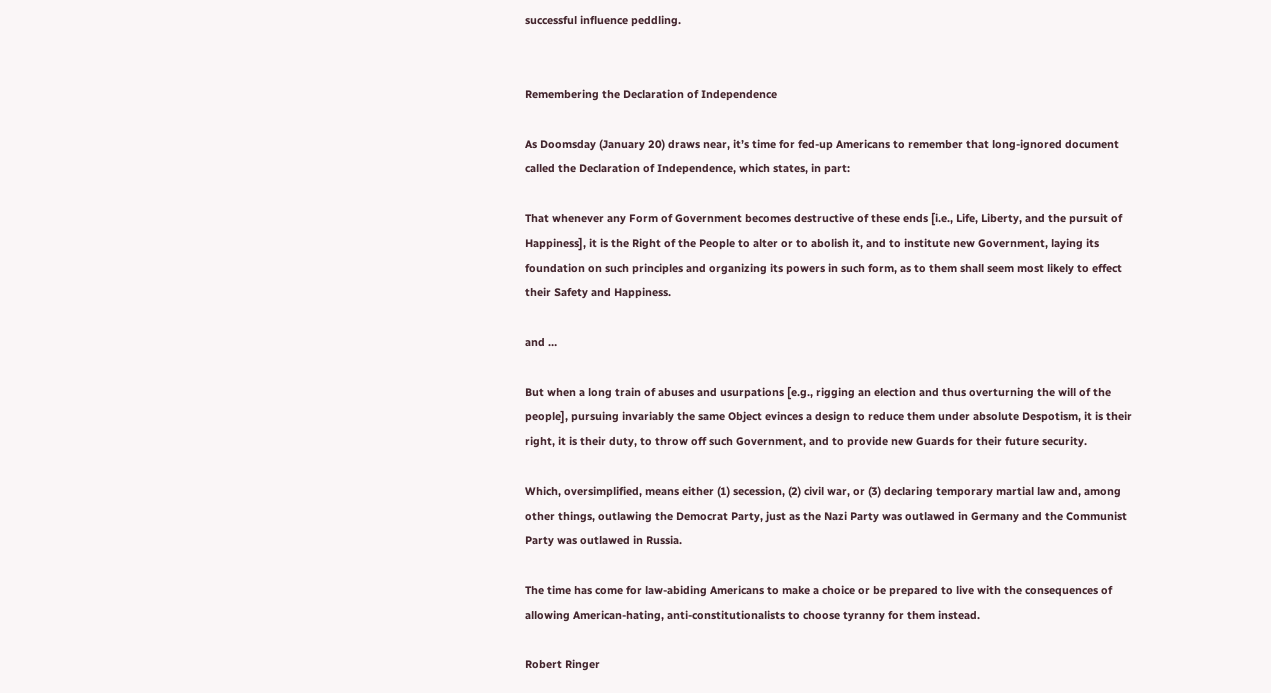successful influence peddling.


Remembering the Declaration of Independence

As Doomsday (January 20) draws near, it’s time for fed-up Americans to remember that long-ignored document called the Declaration of Independence, which states, in part:

That whenever any Form of Government becomes destructive of these ends [i.e., Life, Liberty, and the pursuit of Happiness], it is the Right of the People to alter or to abolish it, and to institute new Government, laying its foundation on such principles and organizing its powers in such form, as to them shall seem most likely to effect their Safety and Happiness.

and …

But when a long train of abuses and usurpations [e.g., rigging an election and thus overturning the will of the people], pursuing invariably the same Object evinces a design to reduce them under absolute Despotism, it is their right, it is their duty, to throw off such Government, and to provide new Guards for their future security.

Which, oversimplified, means either (1) secession, (2) civil war, or (3) declaring temporary martial law and, among other things, outlawing the Democrat Party, just as the Nazi Party was outlawed in Germany and the Communist Party was outlawed in Russia.

The time has come for law-abiding Americans to make a choice or be prepared to live with the consequences of allowing American-hating, anti-constitutionalists to choose tyranny for them instead.

Robert Ringer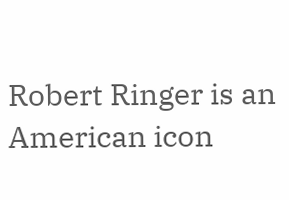Robert Ringer is an American icon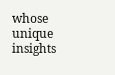whose unique insights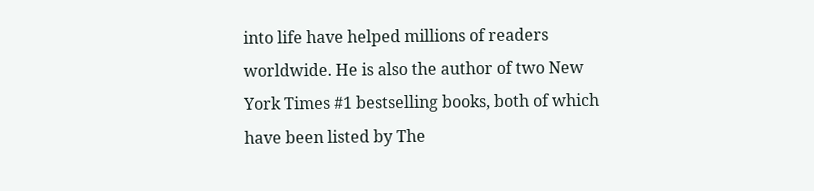into life have helped millions of readers worldwide. He is also the author of two New York Times #1 bestselling books, both of which have been listed by The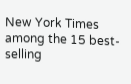New York Times among the 15 best-selling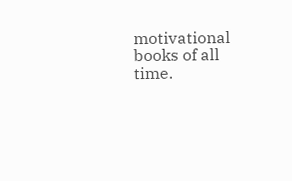motivational books of all time.